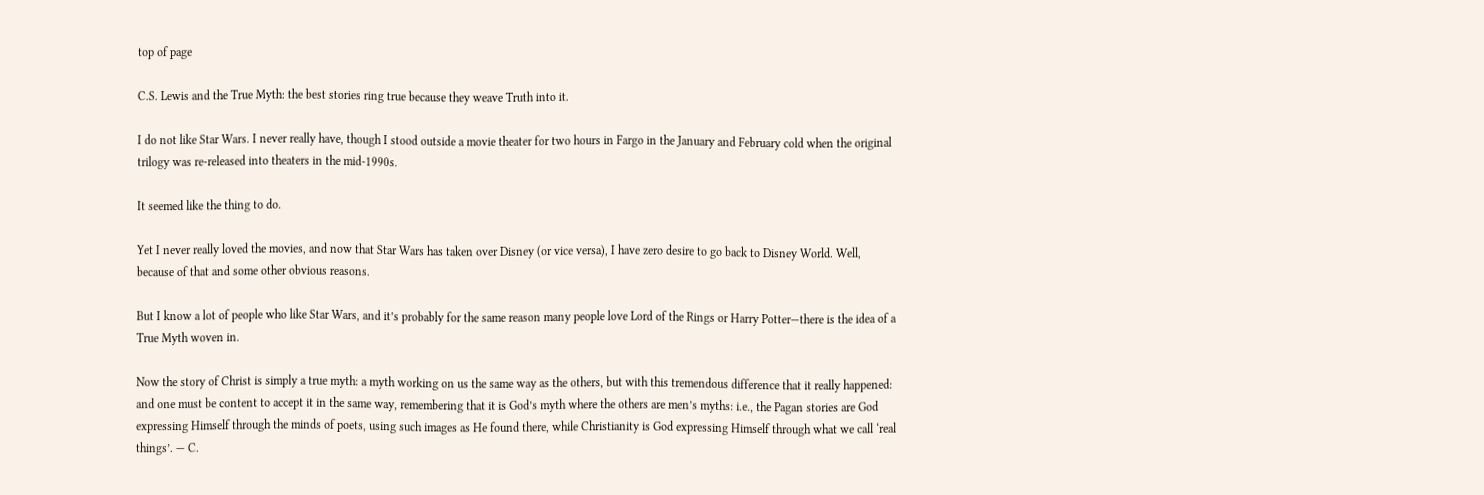top of page

C.S. Lewis and the True Myth: the best stories ring true because they weave Truth into it.

I do not like Star Wars. I never really have, though I stood outside a movie theater for two hours in Fargo in the January and February cold when the original trilogy was re-released into theaters in the mid-1990s.

It seemed like the thing to do.

Yet I never really loved the movies, and now that Star Wars has taken over Disney (or vice versa), I have zero desire to go back to Disney World. Well, because of that and some other obvious reasons.

But I know a lot of people who like Star Wars, and it’s probably for the same reason many people love Lord of the Rings or Harry Potter—there is the idea of a True Myth woven in.

Now the story of Christ is simply a true myth: a myth working on us the same way as the others, but with this tremendous difference that it really happened: and one must be content to accept it in the same way, remembering that it is God’s myth where the others are men’s myths: i.e., the Pagan stories are God expressing Himself through the minds of poets, using such images as He found there, while Christianity is God expressing Himself through what we call ‘real things’. — C.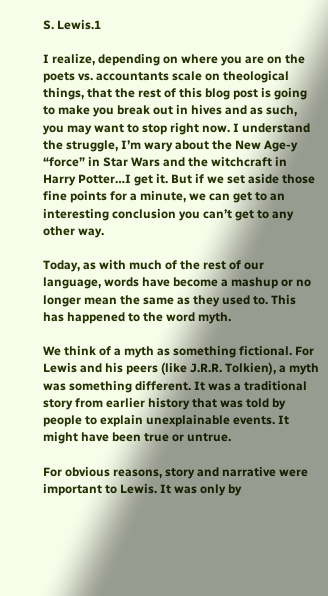S. Lewis.1

I realize, depending on where you are on the poets vs. accountants scale on theological things, that the rest of this blog post is going to make you break out in hives and as such, you may want to stop right now. I understand the struggle, I’m wary about the New Age-y “force” in Star Wars and the witchcraft in Harry Potter…I get it. But if we set aside those fine points for a minute, we can get to an interesting conclusion you can’t get to any other way.

Today, as with much of the rest of our language, words have become a mashup or no longer mean the same as they used to. This has happened to the word myth.

We think of a myth as something fictional. For Lewis and his peers (like J.R.R. Tolkien), a myth was something different. It was a traditional story from earlier history that was told by people to explain unexplainable events. It might have been true or untrue.

For obvious reasons, story and narrative were important to Lewis. It was only by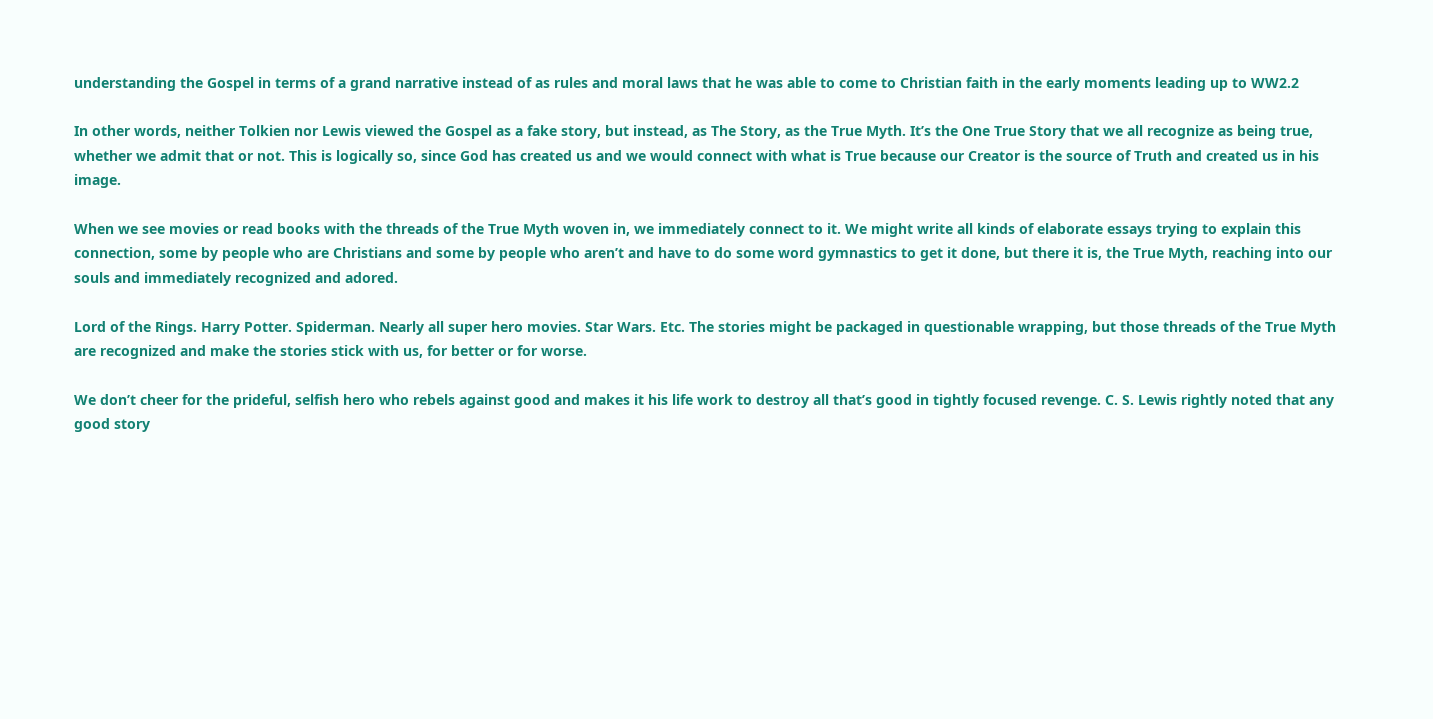understanding the Gospel in terms of a grand narrative instead of as rules and moral laws that he was able to come to Christian faith in the early moments leading up to WW2.2

In other words, neither Tolkien nor Lewis viewed the Gospel as a fake story, but instead, as The Story, as the True Myth. It’s the One True Story that we all recognize as being true, whether we admit that or not. This is logically so, since God has created us and we would connect with what is True because our Creator is the source of Truth and created us in his image.

When we see movies or read books with the threads of the True Myth woven in, we immediately connect to it. We might write all kinds of elaborate essays trying to explain this connection, some by people who are Christians and some by people who aren’t and have to do some word gymnastics to get it done, but there it is, the True Myth, reaching into our souls and immediately recognized and adored.

Lord of the Rings. Harry Potter. Spiderman. Nearly all super hero movies. Star Wars. Etc. The stories might be packaged in questionable wrapping, but those threads of the True Myth are recognized and make the stories stick with us, for better or for worse.

We don’t cheer for the prideful, selfish hero who rebels against good and makes it his life work to destroy all that’s good in tightly focused revenge. C. S. Lewis rightly noted that any good story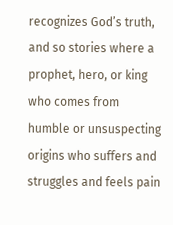recognizes God’s truth, and so stories where a prophet, hero, or king who comes from humble or unsuspecting origins who suffers and struggles and feels pain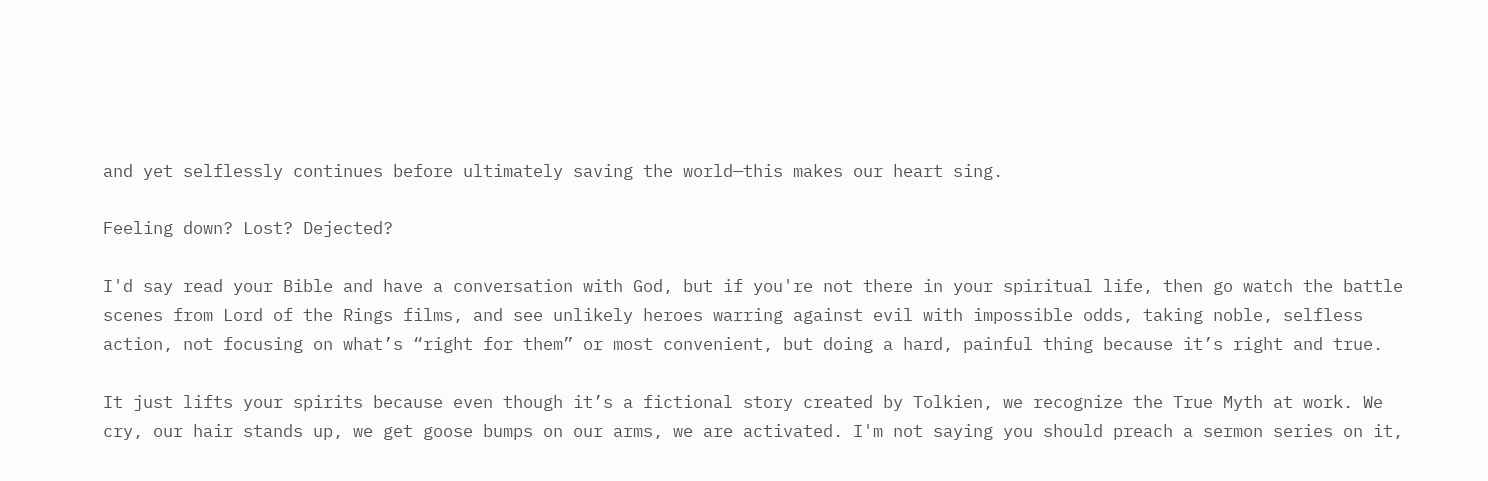and yet selflessly continues before ultimately saving the world—this makes our heart sing.

Feeling down? Lost? Dejected?

I'd say read your Bible and have a conversation with God, but if you're not there in your spiritual life, then go watch the battle scenes from Lord of the Rings films, and see unlikely heroes warring against evil with impossible odds, taking noble, selfless action, not focusing on what’s “right for them” or most convenient, but doing a hard, painful thing because it’s right and true.

It just lifts your spirits because even though it’s a fictional story created by Tolkien, we recognize the True Myth at work. We cry, our hair stands up, we get goose bumps on our arms, we are activated. I'm not saying you should preach a sermon series on it,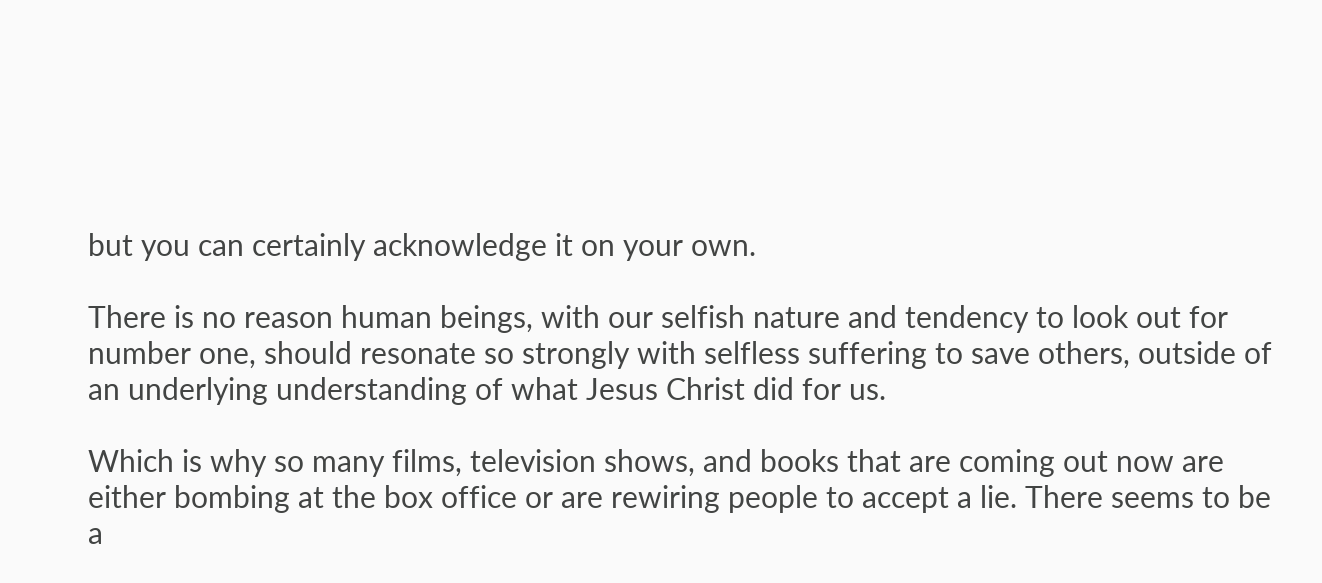but you can certainly acknowledge it on your own.

There is no reason human beings, with our selfish nature and tendency to look out for number one, should resonate so strongly with selfless suffering to save others, outside of an underlying understanding of what Jesus Christ did for us.

Which is why so many films, television shows, and books that are coming out now are either bombing at the box office or are rewiring people to accept a lie. There seems to be a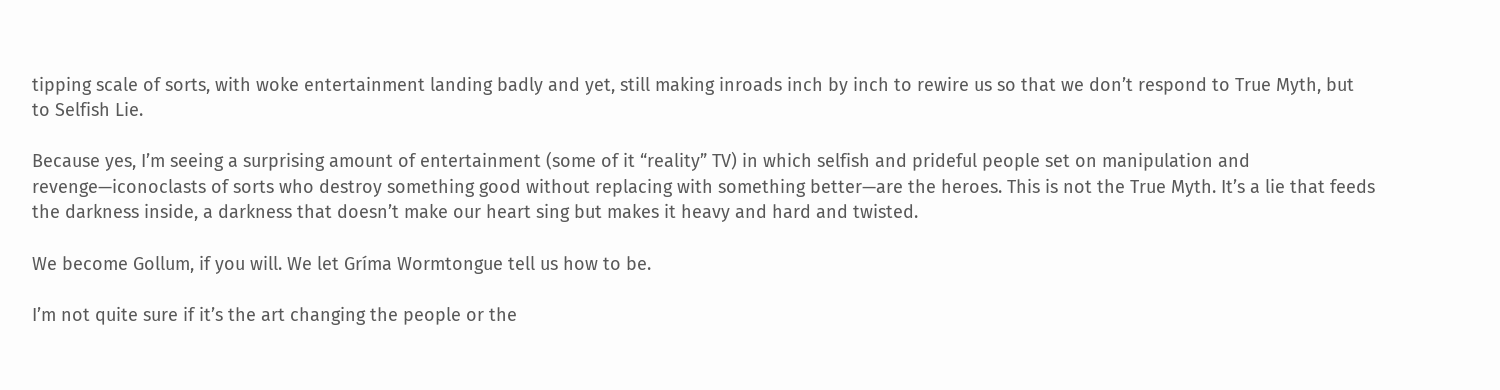tipping scale of sorts, with woke entertainment landing badly and yet, still making inroads inch by inch to rewire us so that we don’t respond to True Myth, but to Selfish Lie.

Because yes, I’m seeing a surprising amount of entertainment (some of it “reality” TV) in which selfish and prideful people set on manipulation and revenge—iconoclasts of sorts who destroy something good without replacing with something better—are the heroes. This is not the True Myth. It’s a lie that feeds the darkness inside, a darkness that doesn’t make our heart sing but makes it heavy and hard and twisted.

We become Gollum, if you will. We let Gríma Wormtongue tell us how to be.

I’m not quite sure if it’s the art changing the people or the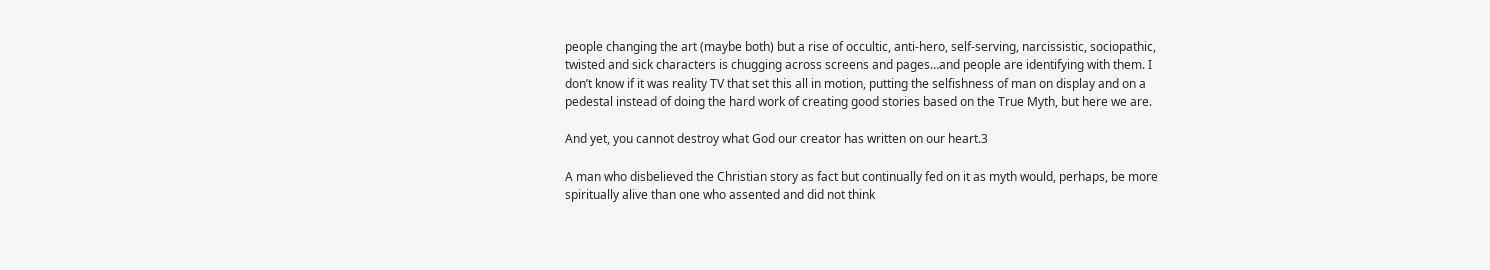people changing the art (maybe both) but a rise of occultic, anti-hero, self-serving, narcissistic, sociopathic, twisted and sick characters is chugging across screens and pages…and people are identifying with them. I don’t know if it was reality TV that set this all in motion, putting the selfishness of man on display and on a pedestal instead of doing the hard work of creating good stories based on the True Myth, but here we are.

And yet, you cannot destroy what God our creator has written on our heart.3

A man who disbelieved the Christian story as fact but continually fed on it as myth would, perhaps, be more spiritually alive than one who assented and did not think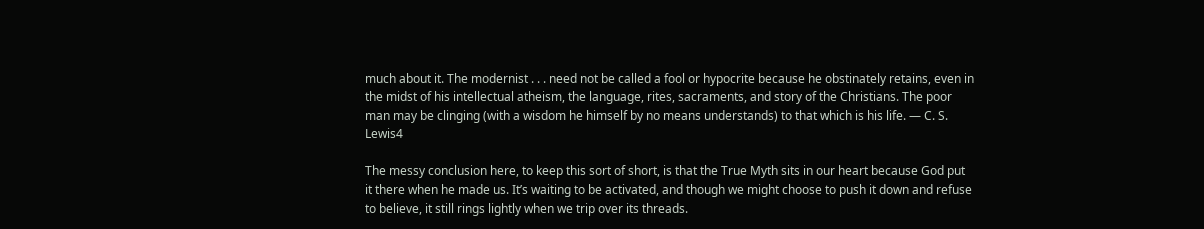much about it. The modernist . . . need not be called a fool or hypocrite because he obstinately retains, even in the midst of his intellectual atheism, the language, rites, sacraments, and story of the Christians. The poor man may be clinging (with a wisdom he himself by no means understands) to that which is his life. — C. S. Lewis4

The messy conclusion here, to keep this sort of short, is that the True Myth sits in our heart because God put it there when he made us. It’s waiting to be activated, and though we might choose to push it down and refuse to believe, it still rings lightly when we trip over its threads.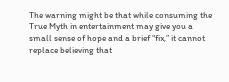The warning might be that while consuming the True Myth in entertainment may give you a small sense of hope and a brief “fix,” it cannot replace believing that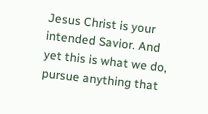Jesus Christ is your intended Savior. And yet this is what we do, pursue anything that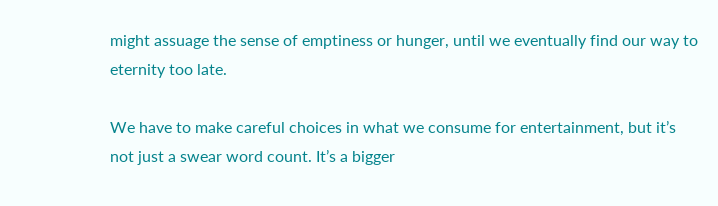might assuage the sense of emptiness or hunger, until we eventually find our way to eternity too late.

We have to make careful choices in what we consume for entertainment, but it’s not just a swear word count. It’s a bigger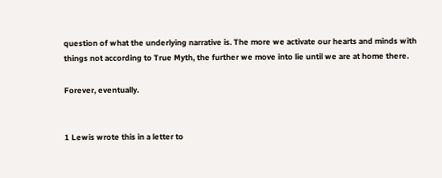question of what the underlying narrative is. The more we activate our hearts and minds with things not according to True Myth, the further we move into lie until we are at home there.

Forever, eventually.


1 Lewis wrote this in a letter to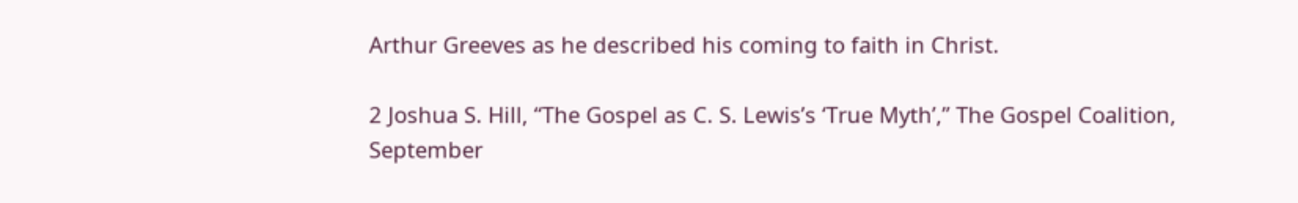Arthur Greeves as he described his coming to faith in Christ.

2 Joshua S. Hill, “The Gospel as C. S. Lewis’s ‘True Myth’,” The Gospel Coalition, September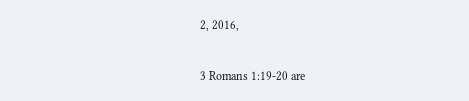2, 2016,

3 Romans 1:19-20 are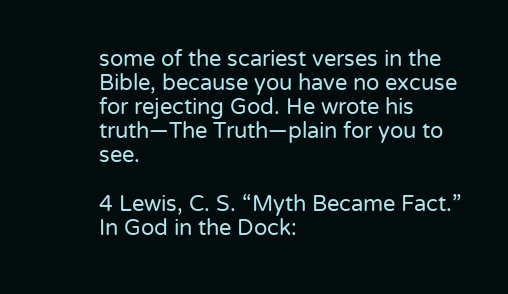some of the scariest verses in the Bible, because you have no excuse for rejecting God. He wrote his truth—The Truth—plain for you to see.

4 Lewis, C. S. “Myth Became Fact.” In God in the Dock: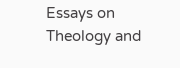Essays on Theology and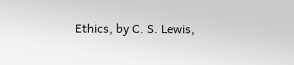Ethics, by C. S. Lewis,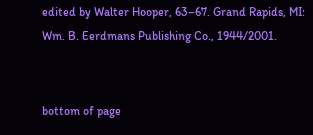edited by Walter Hooper, 63–67. Grand Rapids, MI: Wm. B. Eerdmans Publishing Co., 1944/2001.


bottom of page